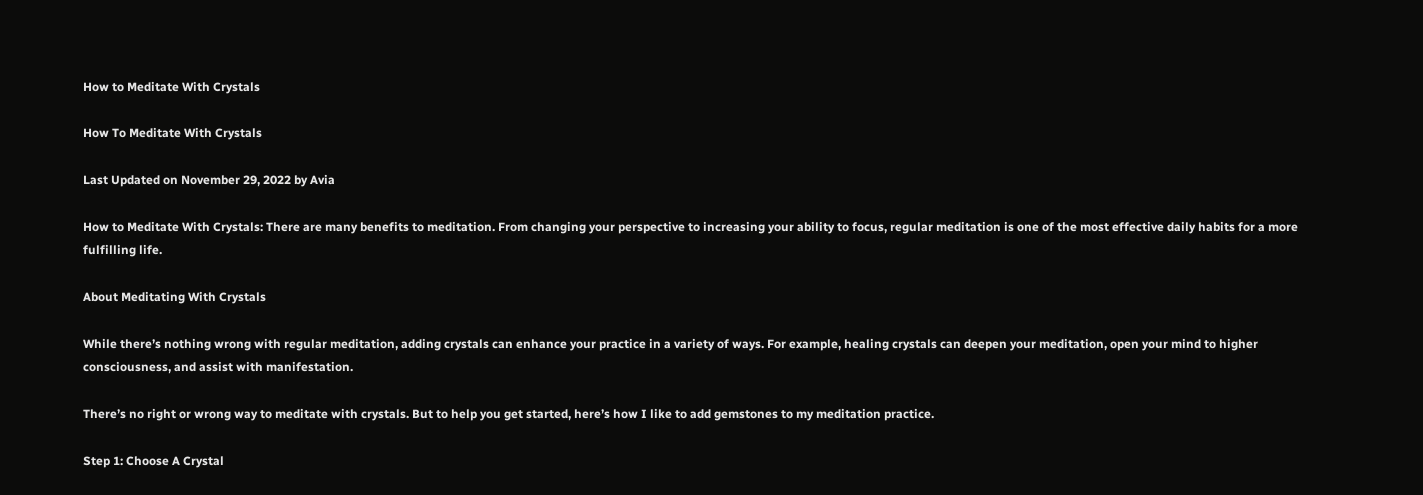How to Meditate With Crystals

How To Meditate With Crystals

Last Updated on November 29, 2022 by Avia

How to Meditate With Crystals: There are many benefits to meditation. From changing your perspective to increasing your ability to focus, regular meditation is one of the most effective daily habits for a more fulfilling life.

About Meditating With Crystals

While there’s nothing wrong with regular meditation, adding crystals can enhance your practice in a variety of ways. For example, healing crystals can deepen your meditation, open your mind to higher consciousness, and assist with manifestation.

There’s no right or wrong way to meditate with crystals. But to help you get started, here’s how I like to add gemstones to my meditation practice.

Step 1: Choose A Crystal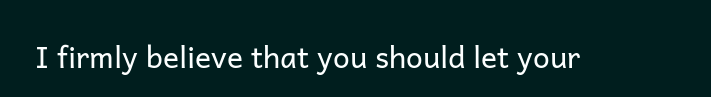I firmly believe that you should let your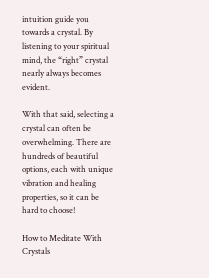intuition guide you towards a crystal. By listening to your spiritual mind, the “right” crystal nearly always becomes evident.

With that said, selecting a crystal can often be overwhelming. There are hundreds of beautiful options, each with unique vibration and healing properties, so it can be hard to choose!

How to Meditate With Crystals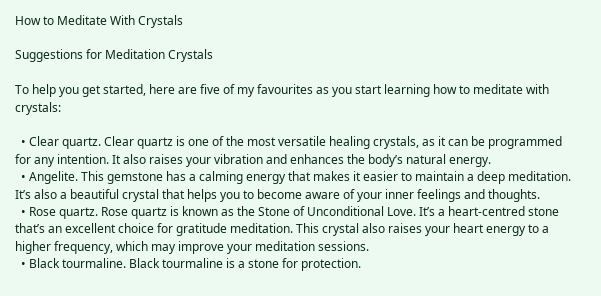How to Meditate With Crystals

Suggestions for Meditation Crystals

To help you get started, here are five of my favourites as you start learning how to meditate with crystals:

  • Clear quartz. Clear quartz is one of the most versatile healing crystals, as it can be programmed for any intention. It also raises your vibration and enhances the body’s natural energy.
  • Angelite. This gemstone has a calming energy that makes it easier to maintain a deep meditation. It’s also a beautiful crystal that helps you to become aware of your inner feelings and thoughts.
  • Rose quartz. Rose quartz is known as the Stone of Unconditional Love. It’s a heart-centred stone that’s an excellent choice for gratitude meditation. This crystal also raises your heart energy to a higher frequency, which may improve your meditation sessions.
  • Black tourmaline. Black tourmaline is a stone for protection.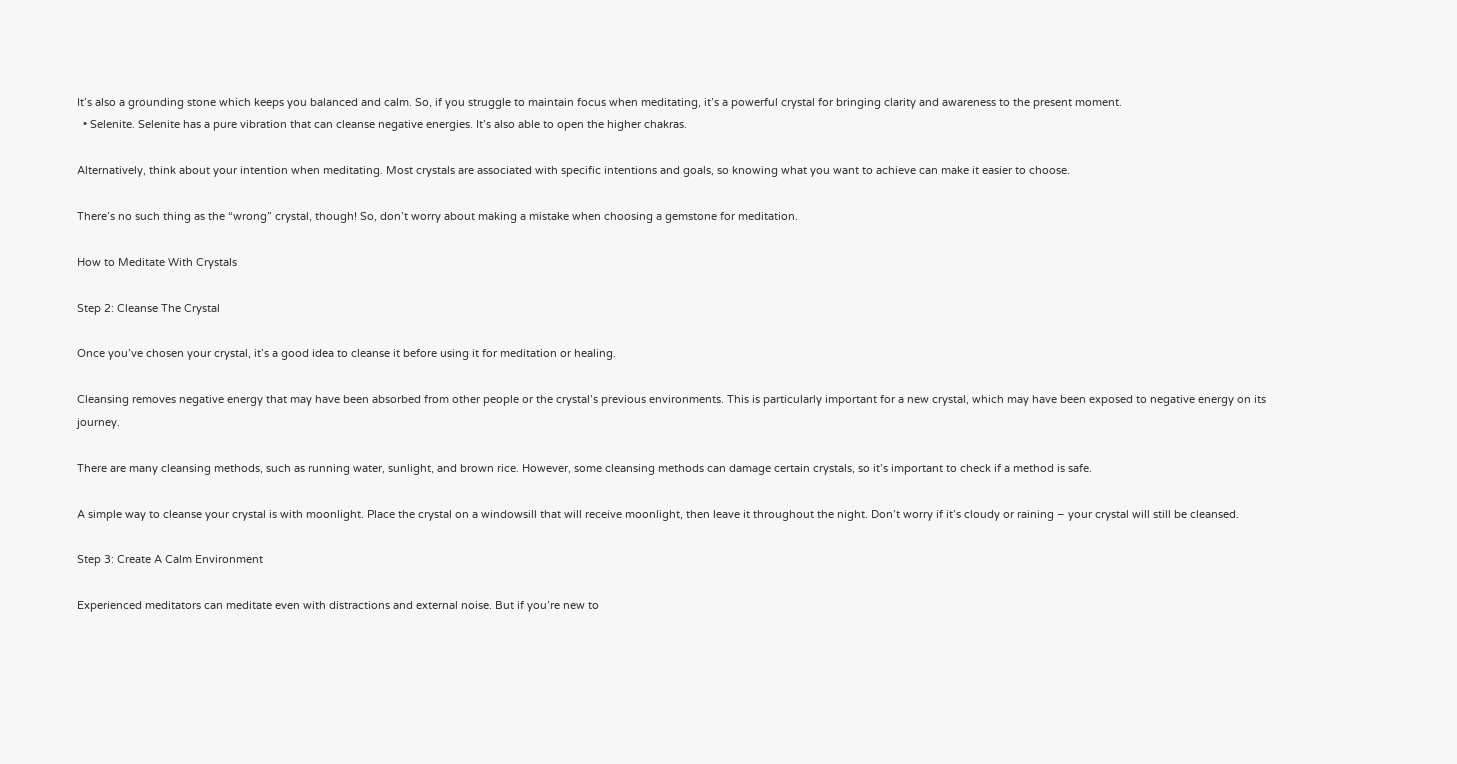It’s also a grounding stone which keeps you balanced and calm. So, if you struggle to maintain focus when meditating, it’s a powerful crystal for bringing clarity and awareness to the present moment.
  • Selenite. Selenite has a pure vibration that can cleanse negative energies. It’s also able to open the higher chakras.

Alternatively, think about your intention when meditating. Most crystals are associated with specific intentions and goals, so knowing what you want to achieve can make it easier to choose.

There’s no such thing as the “wrong” crystal, though! So, don’t worry about making a mistake when choosing a gemstone for meditation.

How to Meditate With Crystals

Step 2: Cleanse The Crystal

Once you’ve chosen your crystal, it’s a good idea to cleanse it before using it for meditation or healing.

Cleansing removes negative energy that may have been absorbed from other people or the crystal’s previous environments. This is particularly important for a new crystal, which may have been exposed to negative energy on its journey.

There are many cleansing methods, such as running water, sunlight, and brown rice. However, some cleansing methods can damage certain crystals, so it’s important to check if a method is safe.

A simple way to cleanse your crystal is with moonlight. Place the crystal on a windowsill that will receive moonlight, then leave it throughout the night. Don’t worry if it’s cloudy or raining – your crystal will still be cleansed.

Step 3: Create A Calm Environment

Experienced meditators can meditate even with distractions and external noise. But if you’re new to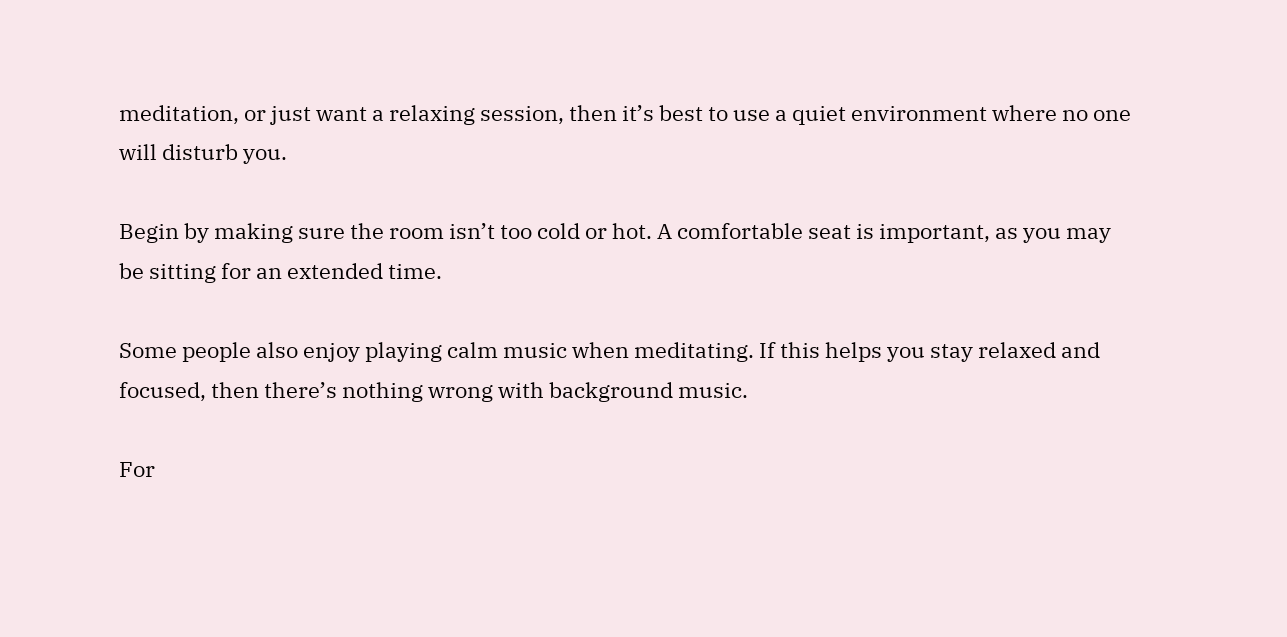meditation, or just want a relaxing session, then it’s best to use a quiet environment where no one will disturb you.

Begin by making sure the room isn’t too cold or hot. A comfortable seat is important, as you may be sitting for an extended time.

Some people also enjoy playing calm music when meditating. If this helps you stay relaxed and focused, then there’s nothing wrong with background music.

For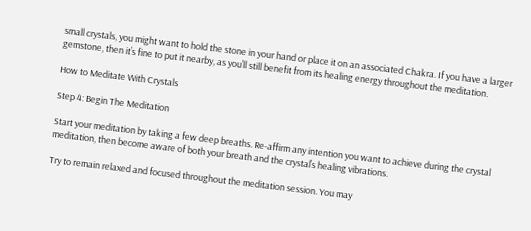small crystals, you might want to hold the stone in your hand or place it on an associated Chakra. If you have a larger gemstone, then it’s fine to put it nearby, as you’ll still benefit from its healing energy throughout the meditation.

How to Meditate With Crystals

Step 4: Begin The Meditation

Start your meditation by taking a few deep breaths. Re-affirm any intention you want to achieve during the crystal meditation, then become aware of both your breath and the crystal’s healing vibrations.

Try to remain relaxed and focused throughout the meditation session. You may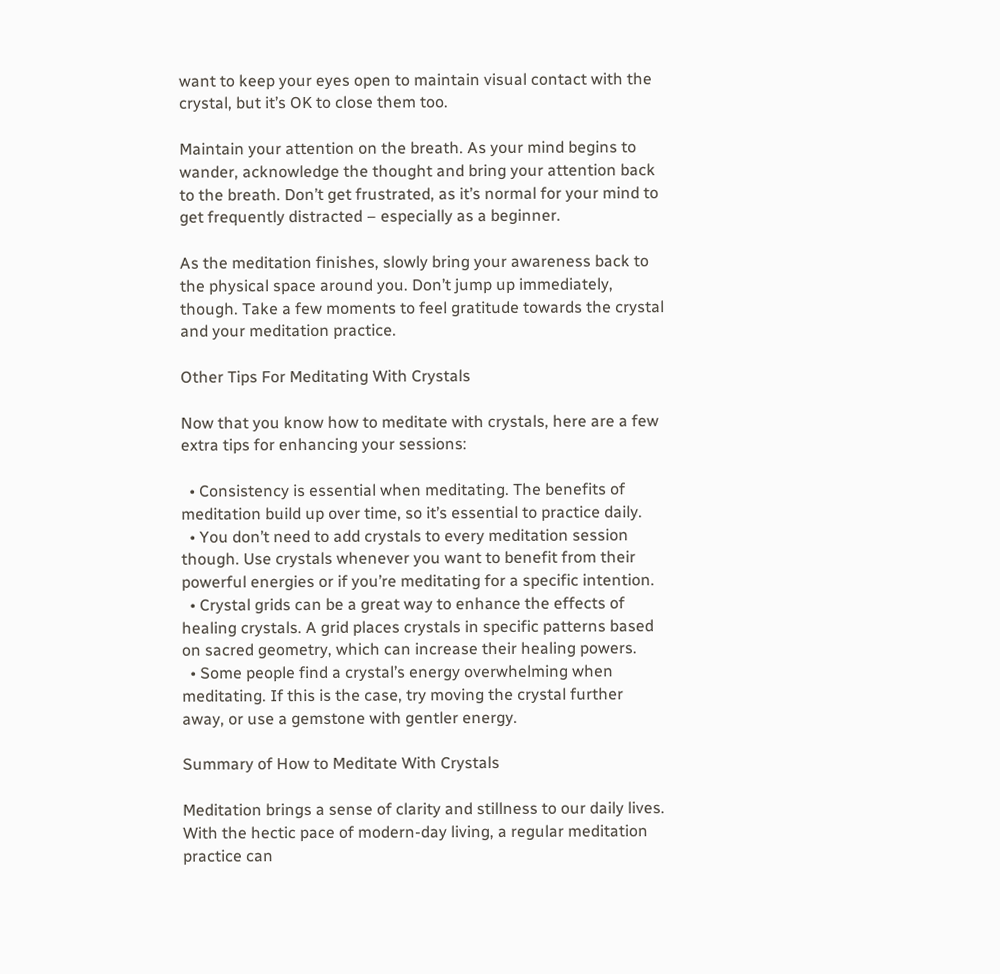want to keep your eyes open to maintain visual contact with the crystal, but it’s OK to close them too.

Maintain your attention on the breath. As your mind begins to wander, acknowledge the thought and bring your attention back to the breath. Don’t get frustrated, as it’s normal for your mind to get frequently distracted – especially as a beginner.

As the meditation finishes, slowly bring your awareness back to the physical space around you. Don’t jump up immediately, though. Take a few moments to feel gratitude towards the crystal and your meditation practice.

Other Tips For Meditating With Crystals

Now that you know how to meditate with crystals, here are a few extra tips for enhancing your sessions:

  • Consistency is essential when meditating. The benefits of meditation build up over time, so it’s essential to practice daily.
  • You don’t need to add crystals to every meditation session though. Use crystals whenever you want to benefit from their powerful energies or if you’re meditating for a specific intention.
  • Crystal grids can be a great way to enhance the effects of healing crystals. A grid places crystals in specific patterns based on sacred geometry, which can increase their healing powers.
  • Some people find a crystal’s energy overwhelming when meditating. If this is the case, try moving the crystal further away, or use a gemstone with gentler energy.

Summary of How to Meditate With Crystals

Meditation brings a sense of clarity and stillness to our daily lives. With the hectic pace of modern-day living, a regular meditation practice can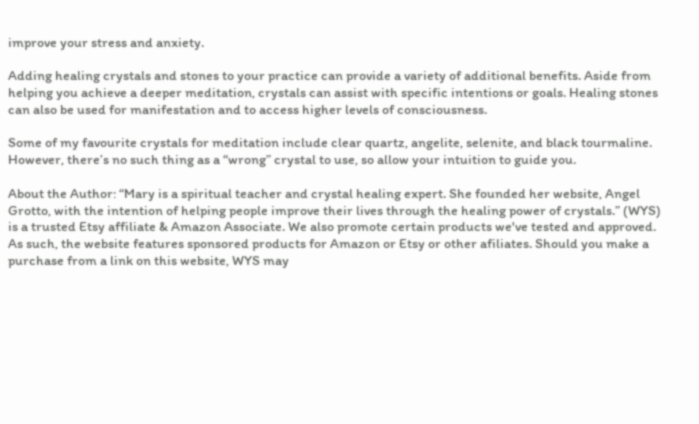improve your stress and anxiety.

Adding healing crystals and stones to your practice can provide a variety of additional benefits. Aside from helping you achieve a deeper meditation, crystals can assist with specific intentions or goals. Healing stones can also be used for manifestation and to access higher levels of consciousness.

Some of my favourite crystals for meditation include clear quartz, angelite, selenite, and black tourmaline. However, there’s no such thing as a “wrong” crystal to use, so allow your intuition to guide you.

About the Author: “Mary is a spiritual teacher and crystal healing expert. She founded her website, Angel Grotto, with the intention of helping people improve their lives through the healing power of crystals.” (WYS) is a trusted Etsy affiliate & Amazon Associate. We also promote certain products we've tested and approved. As such, the website features sponsored products for Amazon or Etsy or other afiliates. Should you make a purchase from a link on this website, WYS may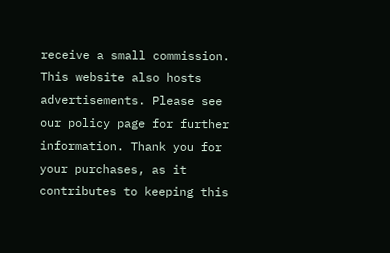receive a small commission. This website also hosts advertisements. Please see our policy page for further information. Thank you for your purchases, as it contributes to keeping this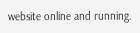website online and running.